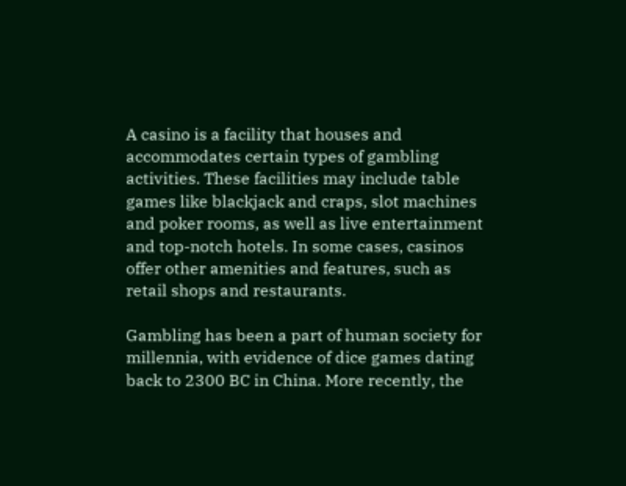A casino is a facility that houses and accommodates certain types of gambling activities. These facilities may include table games like blackjack and craps, slot machines and poker rooms, as well as live entertainment and top-notch hotels. In some cases, casinos offer other amenities and features, such as retail shops and restaurants.

Gambling has been a part of human society for millennia, with evidence of dice games dating back to 2300 BC in China. More recently, the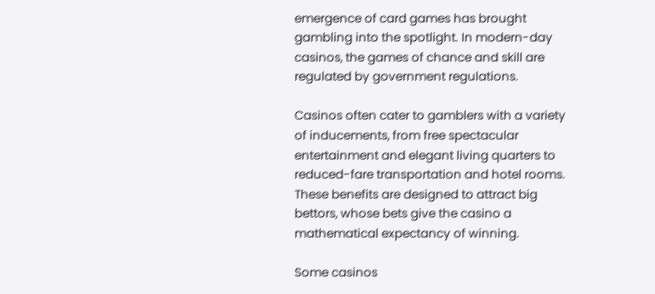emergence of card games has brought gambling into the spotlight. In modern-day casinos, the games of chance and skill are regulated by government regulations.

Casinos often cater to gamblers with a variety of inducements, from free spectacular entertainment and elegant living quarters to reduced-fare transportation and hotel rooms. These benefits are designed to attract big bettors, whose bets give the casino a mathematical expectancy of winning.

Some casinos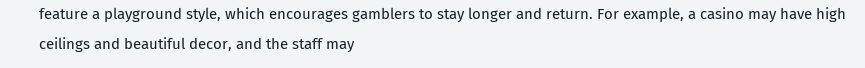feature a playground style, which encourages gamblers to stay longer and return. For example, a casino may have high ceilings and beautiful decor, and the staff may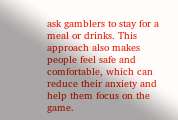ask gamblers to stay for a meal or drinks. This approach also makes people feel safe and comfortable, which can reduce their anxiety and help them focus on the game.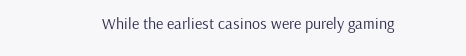While the earliest casinos were purely gaming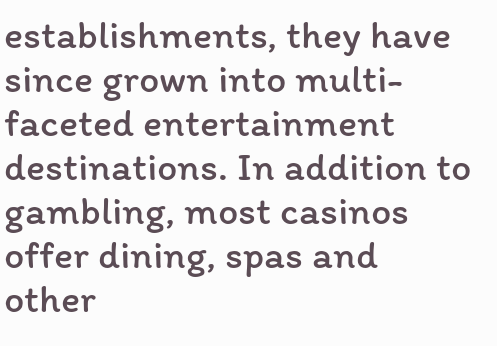establishments, they have since grown into multi-faceted entertainment destinations. In addition to gambling, most casinos offer dining, spas and other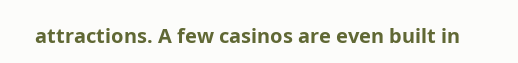attractions. A few casinos are even built in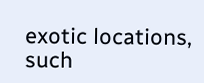exotic locations, such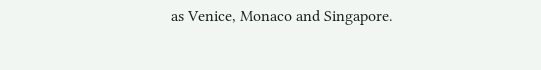as Venice, Monaco and Singapore.